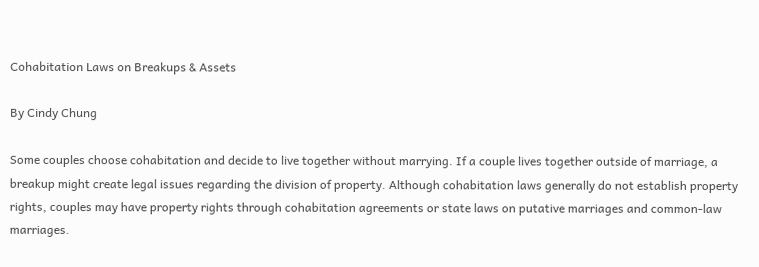Cohabitation Laws on Breakups & Assets

By Cindy Chung

Some couples choose cohabitation and decide to live together without marrying. If a couple lives together outside of marriage, a breakup might create legal issues regarding the division of property. Although cohabitation laws generally do not establish property rights, couples may have property rights through cohabitation agreements or state laws on putative marriages and common-law marriages.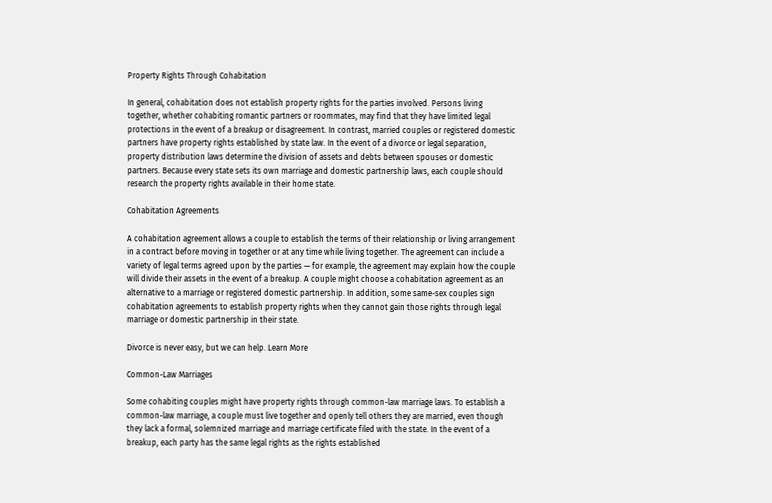Property Rights Through Cohabitation

In general, cohabitation does not establish property rights for the parties involved. Persons living together, whether cohabiting romantic partners or roommates, may find that they have limited legal protections in the event of a breakup or disagreement. In contrast, married couples or registered domestic partners have property rights established by state law. In the event of a divorce or legal separation, property distribution laws determine the division of assets and debts between spouses or domestic partners. Because every state sets its own marriage and domestic partnership laws, each couple should research the property rights available in their home state.

Cohabitation Agreements

A cohabitation agreement allows a couple to establish the terms of their relationship or living arrangement in a contract before moving in together or at any time while living together. The agreement can include a variety of legal terms agreed upon by the parties — for example, the agreement may explain how the couple will divide their assets in the event of a breakup. A couple might choose a cohabitation agreement as an alternative to a marriage or registered domestic partnership. In addition, some same-sex couples sign cohabitation agreements to establish property rights when they cannot gain those rights through legal marriage or domestic partnership in their state.

Divorce is never easy, but we can help. Learn More

Common-Law Marriages

Some cohabiting couples might have property rights through common-law marriage laws. To establish a common-law marriage, a couple must live together and openly tell others they are married, even though they lack a formal, solemnized marriage and marriage certificate filed with the state. In the event of a breakup, each party has the same legal rights as the rights established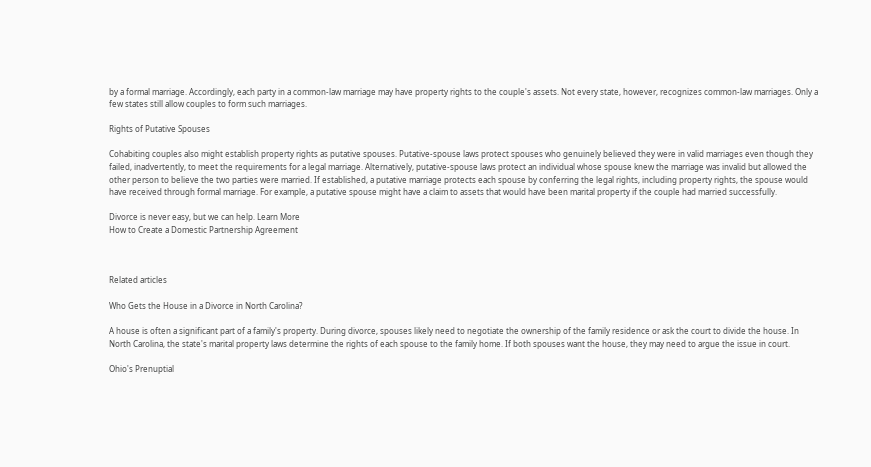by a formal marriage. Accordingly, each party in a common-law marriage may have property rights to the couple's assets. Not every state, however, recognizes common-law marriages. Only a few states still allow couples to form such marriages.

Rights of Putative Spouses

Cohabiting couples also might establish property rights as putative spouses. Putative-spouse laws protect spouses who genuinely believed they were in valid marriages even though they failed, inadvertently, to meet the requirements for a legal marriage. Alternatively, putative-spouse laws protect an individual whose spouse knew the marriage was invalid but allowed the other person to believe the two parties were married. If established, a putative marriage protects each spouse by conferring the legal rights, including property rights, the spouse would have received through formal marriage. For example, a putative spouse might have a claim to assets that would have been marital property if the couple had married successfully.

Divorce is never easy, but we can help. Learn More
How to Create a Domestic Partnership Agreement



Related articles

Who Gets the House in a Divorce in North Carolina?

A house is often a significant part of a family's property. During divorce, spouses likely need to negotiate the ownership of the family residence or ask the court to divide the house. In North Carolina, the state's marital property laws determine the rights of each spouse to the family home. If both spouses want the house, they may need to argue the issue in court.

Ohio's Prenuptial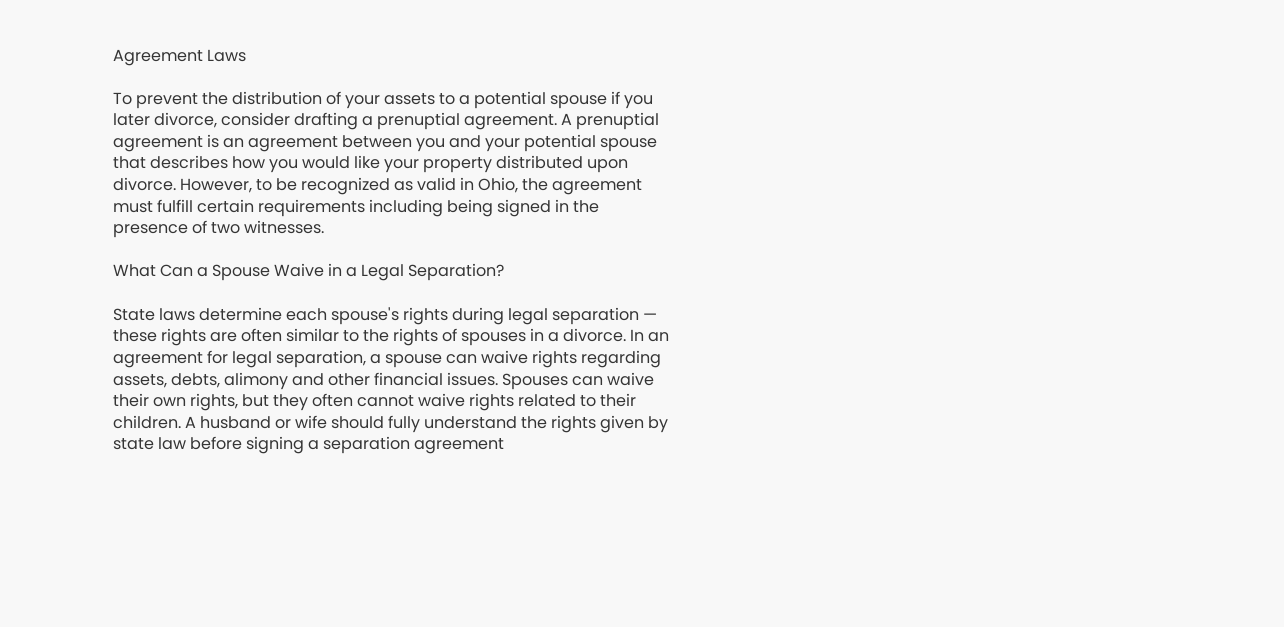Agreement Laws

To prevent the distribution of your assets to a potential spouse if you later divorce, consider drafting a prenuptial agreement. A prenuptial agreement is an agreement between you and your potential spouse that describes how you would like your property distributed upon divorce. However, to be recognized as valid in Ohio, the agreement must fulfill certain requirements including being signed in the presence of two witnesses.

What Can a Spouse Waive in a Legal Separation?

State laws determine each spouse's rights during legal separation — these rights are often similar to the rights of spouses in a divorce. In an agreement for legal separation, a spouse can waive rights regarding assets, debts, alimony and other financial issues. Spouses can waive their own rights, but they often cannot waive rights related to their children. A husband or wife should fully understand the rights given by state law before signing a separation agreement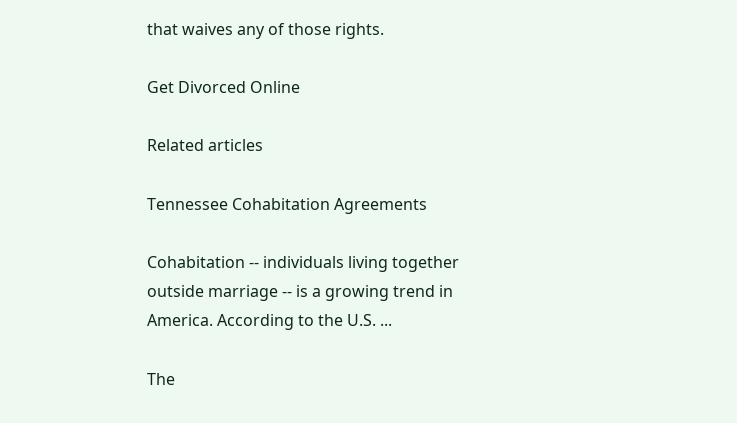that waives any of those rights.

Get Divorced Online

Related articles

Tennessee Cohabitation Agreements

Cohabitation -- individuals living together outside marriage -- is a growing trend in America. According to the U.S. ...

The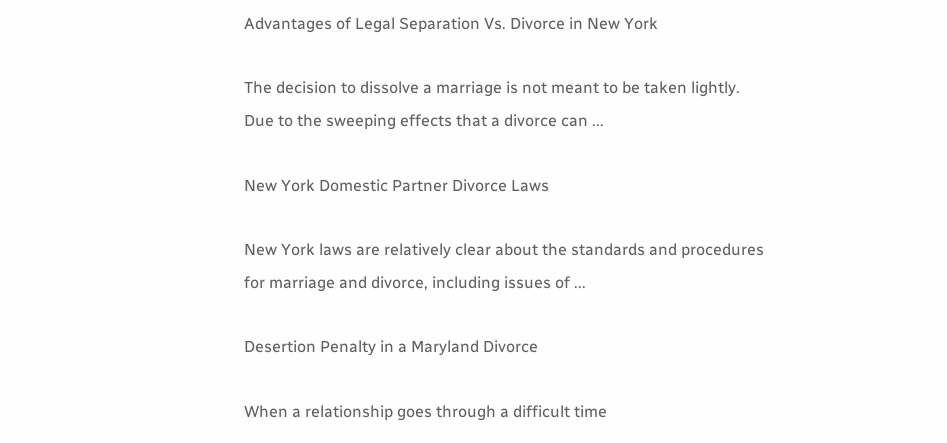Advantages of Legal Separation Vs. Divorce in New York

The decision to dissolve a marriage is not meant to be taken lightly. Due to the sweeping effects that a divorce can ...

New York Domestic Partner Divorce Laws

New York laws are relatively clear about the standards and procedures for marriage and divorce, including issues of ...

Desertion Penalty in a Maryland Divorce

When a relationship goes through a difficult time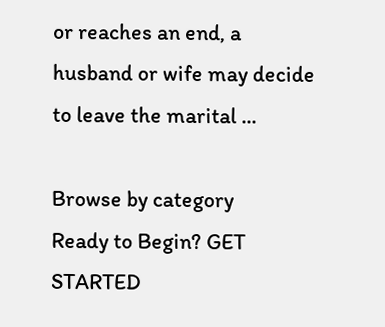or reaches an end, a husband or wife may decide to leave the marital ...

Browse by category
Ready to Begin? GET STARTED